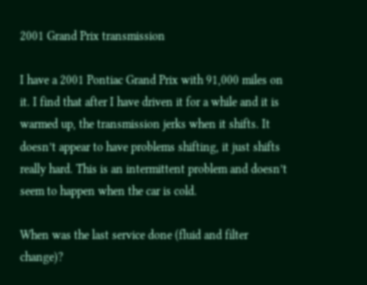2001 Grand Prix transmission

I have a 2001 Pontiac Grand Prix with 91,000 miles on it. I find that after I have driven it for a while and it is warmed up, the transmission jerks when it shifts. It doesn’t appear to have problems shifting, it just shifts really hard. This is an intermittent problem and doesn’t seem to happen when the car is cold.

When was the last service done (fluid and filter change)?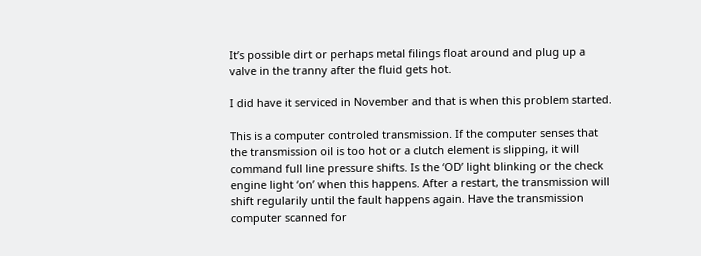It’s possible dirt or perhaps metal filings float around and plug up a valve in the tranny after the fluid gets hot.

I did have it serviced in November and that is when this problem started.

This is a computer controled transmission. If the computer senses that the transmission oil is too hot or a clutch element is slipping, it will command full line pressure shifts. Is the ‘OD’ light blinking or the check engine light ‘on’ when this happens. After a restart, the transmission will shift regularily until the fault happens again. Have the transmission computer scanned for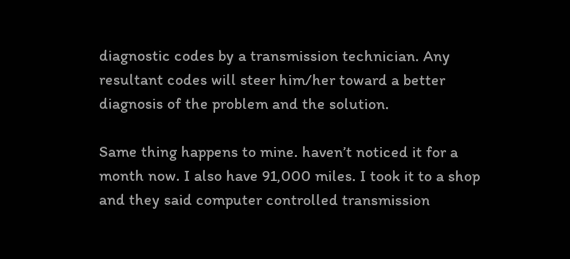diagnostic codes by a transmission technician. Any resultant codes will steer him/her toward a better diagnosis of the problem and the solution.

Same thing happens to mine. haven’t noticed it for a month now. I also have 91,000 miles. I took it to a shop and they said computer controlled transmission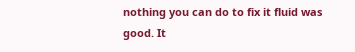nothing you can do to fix it fluid was good. It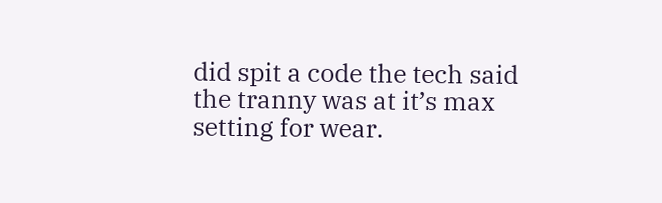did spit a code the tech said the tranny was at it’s max setting for wear.